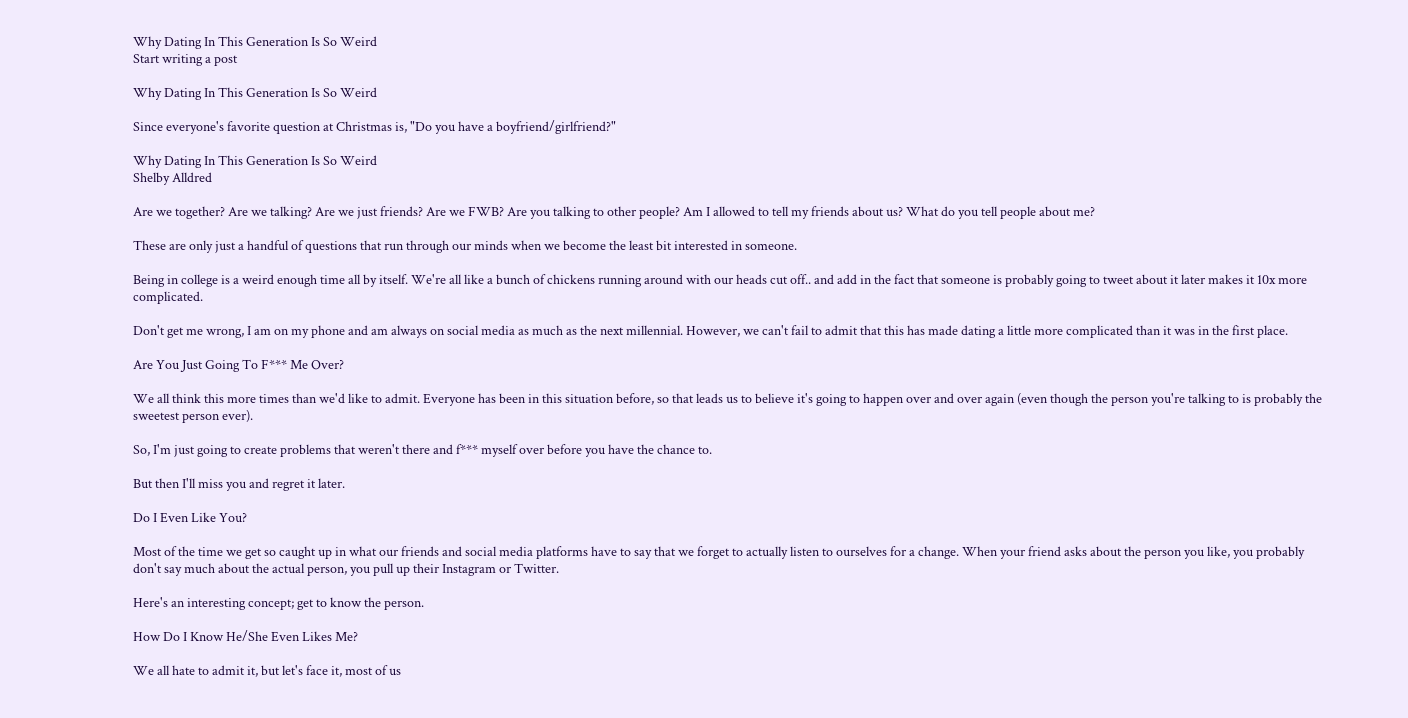Why Dating In This Generation Is So Weird
Start writing a post

Why Dating In This Generation Is So Weird

Since everyone's favorite question at Christmas is, "Do you have a boyfriend/girlfriend?"

Why Dating In This Generation Is So Weird
Shelby Alldred

Are we together? Are we talking? Are we just friends? Are we FWB? Are you talking to other people? Am I allowed to tell my friends about us? What do you tell people about me?

These are only just a handful of questions that run through our minds when we become the least bit interested in someone.

Being in college is a weird enough time all by itself. We're all like a bunch of chickens running around with our heads cut off.. and add in the fact that someone is probably going to tweet about it later makes it 10x more complicated.

Don't get me wrong, I am on my phone and am always on social media as much as the next millennial. However, we can't fail to admit that this has made dating a little more complicated than it was in the first place.

Are You Just Going To F*** Me Over?

We all think this more times than we'd like to admit. Everyone has been in this situation before, so that leads us to believe it's going to happen over and over again (even though the person you're talking to is probably the sweetest person ever).

So, I'm just going to create problems that weren't there and f*** myself over before you have the chance to.

But then I'll miss you and regret it later.

Do I Even Like You?

Most of the time we get so caught up in what our friends and social media platforms have to say that we forget to actually listen to ourselves for a change. When your friend asks about the person you like, you probably don't say much about the actual person, you pull up their Instagram or Twitter.

Here's an interesting concept; get to know the person.

How Do I Know He/She Even Likes Me?

We all hate to admit it, but let's face it, most of us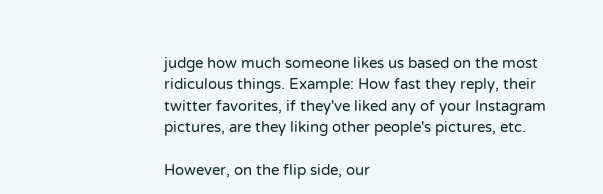judge how much someone likes us based on the most ridiculous things. Example: How fast they reply, their twitter favorites, if they've liked any of your Instagram pictures, are they liking other people's pictures, etc.

However, on the flip side, our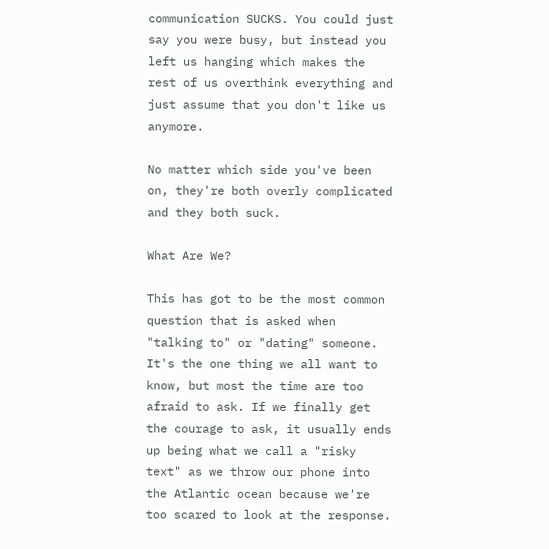communication SUCKS. You could just say you were busy, but instead you left us hanging which makes the rest of us overthink everything and just assume that you don't like us anymore.

No matter which side you've been on, they're both overly complicated and they both suck.

What Are We?

This has got to be the most common question that is asked when "talking to" or "dating" someone. It's the one thing we all want to know, but most the time are too afraid to ask. If we finally get the courage to ask, it usually ends up being what we call a "risky text" as we throw our phone into the Atlantic ocean because we're too scared to look at the response.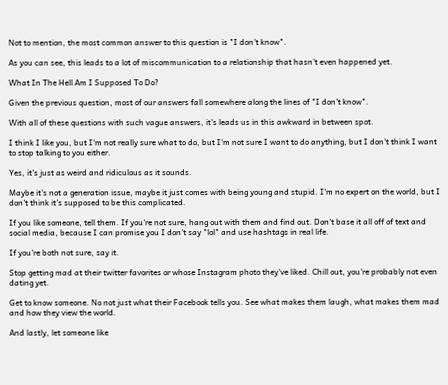Not to mention, the most common answer to this question is "I don't know".

As you can see, this leads to a lot of miscommunication to a relationship that hasn't even happened yet.

What In The Hell Am I Supposed To Do?

Given the previous question, most of our answers fall somewhere along the lines of "I don't know".

With all of these questions with such vague answers, it's leads us in this awkward in between spot.

I think I like you, but I'm not really sure what to do, but I'm not sure I want to do anything, but I don't think I want to stop talking to you either.

Yes, it's just as weird and ridiculous as it sounds.

Maybe it's not a generation issue, maybe it just comes with being young and stupid. I'm no expert on the world, but I don't think it's supposed to be this complicated.

If you like someone, tell them. If you're not sure, hang out with them and find out. Don't base it all off of text and social media, because I can promise you I don't say "lol" and use hashtags in real life.

If you're both not sure, say it.

Stop getting mad at their twitter favorites or whose Instagram photo they've liked. Chill out, you're probably not even dating yet.

Get to know someone. No not just what their Facebook tells you. See what makes them laugh, what makes them mad and how they view the world.

And lastly, let someone like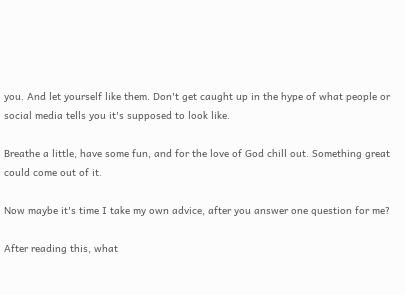you. And let yourself like them. Don't get caught up in the hype of what people or social media tells you it's supposed to look like.

Breathe a little, have some fun, and for the love of God chill out. Something great could come out of it.

Now maybe it's time I take my own advice, after you answer one question for me?

After reading this, what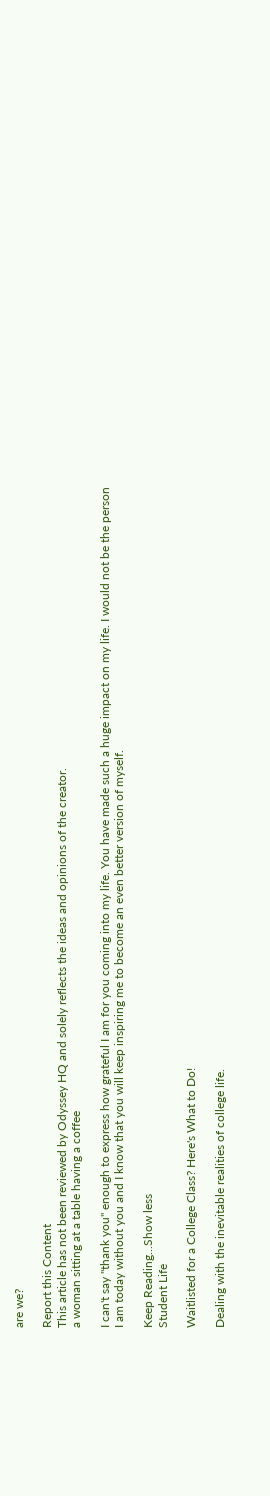are we?

Report this Content
This article has not been reviewed by Odyssey HQ and solely reflects the ideas and opinions of the creator.
a woman sitting at a table having a coffee

I can't say "thank you" enough to express how grateful I am for you coming into my life. You have made such a huge impact on my life. I would not be the person I am today without you and I know that you will keep inspiring me to become an even better version of myself.

Keep Reading...Show less
Student Life

Waitlisted for a College Class? Here's What to Do!

Dealing with the inevitable realities of college life.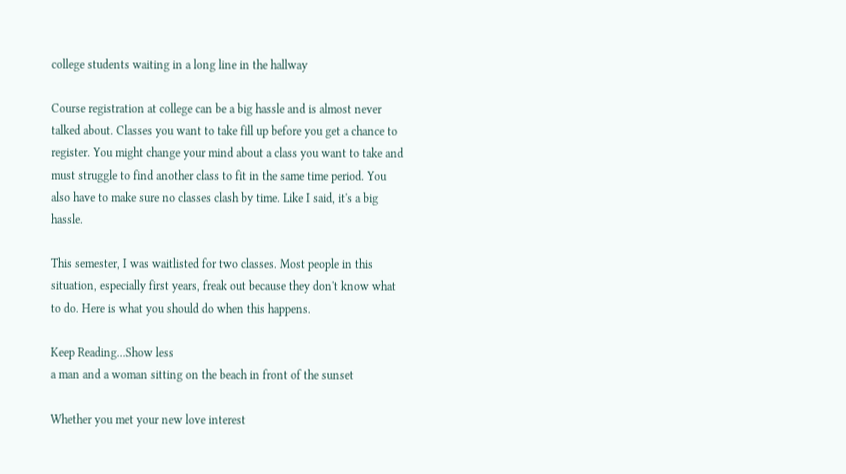college students waiting in a long line in the hallway

Course registration at college can be a big hassle and is almost never talked about. Classes you want to take fill up before you get a chance to register. You might change your mind about a class you want to take and must struggle to find another class to fit in the same time period. You also have to make sure no classes clash by time. Like I said, it's a big hassle.

This semester, I was waitlisted for two classes. Most people in this situation, especially first years, freak out because they don't know what to do. Here is what you should do when this happens.

Keep Reading...Show less
a man and a woman sitting on the beach in front of the sunset

Whether you met your new love interest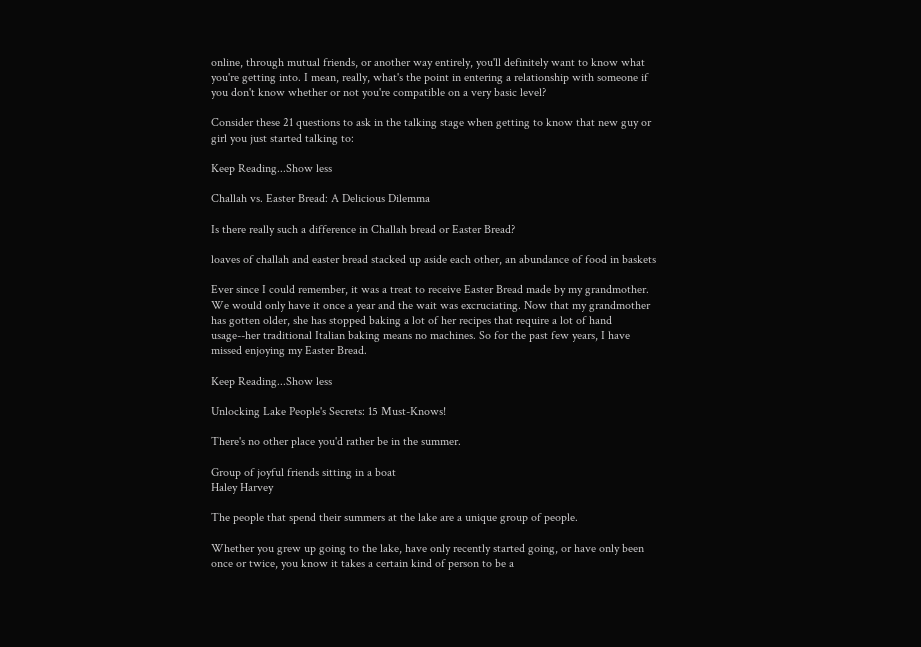online, through mutual friends, or another way entirely, you'll definitely want to know what you're getting into. I mean, really, what's the point in entering a relationship with someone if you don't know whether or not you're compatible on a very basic level?

Consider these 21 questions to ask in the talking stage when getting to know that new guy or girl you just started talking to:

Keep Reading...Show less

Challah vs. Easter Bread: A Delicious Dilemma

Is there really such a difference in Challah bread or Easter Bread?

loaves of challah and easter bread stacked up aside each other, an abundance of food in baskets

Ever since I could remember, it was a treat to receive Easter Bread made by my grandmother. We would only have it once a year and the wait was excruciating. Now that my grandmother has gotten older, she has stopped baking a lot of her recipes that require a lot of hand usage--her traditional Italian baking means no machines. So for the past few years, I have missed enjoying my Easter Bread.

Keep Reading...Show less

Unlocking Lake People's Secrets: 15 Must-Knows!

There's no other place you'd rather be in the summer.

Group of joyful friends sitting in a boat
Haley Harvey

The people that spend their summers at the lake are a unique group of people.

Whether you grew up going to the lake, have only recently started going, or have only been once or twice, you know it takes a certain kind of person to be a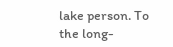lake person. To the long-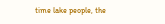time lake people, the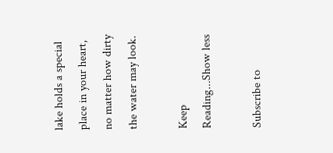lake holds a special place in your heart, no matter how dirty the water may look.

Keep Reading...Show less

Subscribe to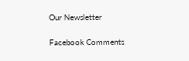Our Newsletter

Facebook Comments